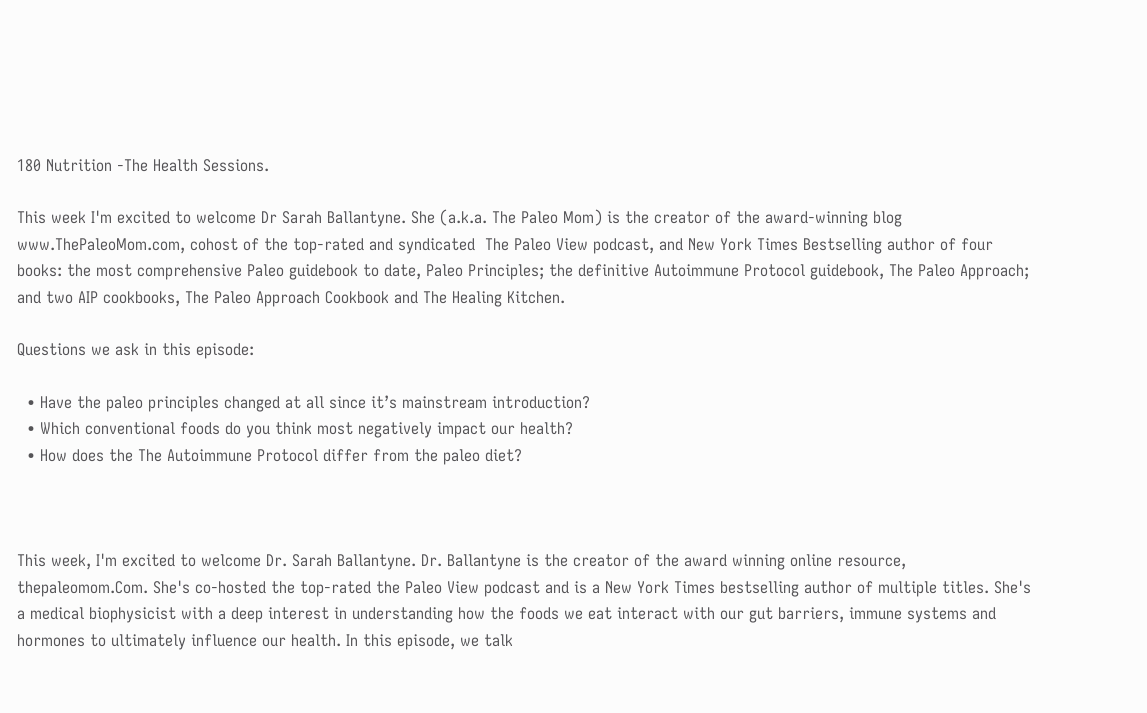180 Nutrition -The Health Sessions.

This week I'm excited to welcome Dr Sarah Ballantyne. She (a.k.a. The Paleo Mom) is the creator of the award-winning blog  www.ThePaleoMom.com, cohost of the top-rated and syndicated  The Paleo View podcast, and New York Times Bestselling author of four books: the most comprehensive Paleo guidebook to date, Paleo Principles; the definitive Autoimmune Protocol guidebook, The Paleo Approach; and two AIP cookbooks, The Paleo Approach Cookbook and The Healing Kitchen.

Questions we ask in this episode:

  • Have the paleo principles changed at all since it’s mainstream introduction?
  • Which conventional foods do you think most negatively impact our health?
  • How does the The Autoimmune Protocol differ from the paleo diet?



This week, I'm excited to welcome Dr. Sarah Ballantyne. Dr. Ballantyne is the creator of the award winning online resource, thepaleomom.Com. She's co-hosted the top-rated the Paleo View podcast and is a New York Times bestselling author of multiple titles. She's a medical biophysicist with a deep interest in understanding how the foods we eat interact with our gut barriers, immune systems and hormones to ultimately influence our health. In this episode, we talk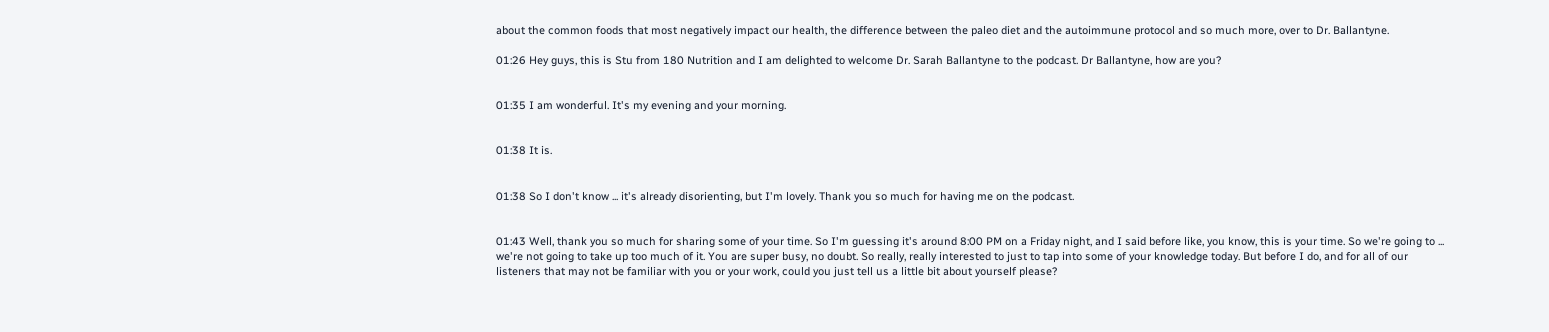about the common foods that most negatively impact our health, the difference between the paleo diet and the autoimmune protocol and so much more, over to Dr. Ballantyne.

01:26 Hey guys, this is Stu from 180 Nutrition and I am delighted to welcome Dr. Sarah Ballantyne to the podcast. Dr Ballantyne, how are you?


01:35 I am wonderful. It's my evening and your morning.


01:38 It is.


01:38 So I don't know ... it's already disorienting, but I'm lovely. Thank you so much for having me on the podcast.


01:43 Well, thank you so much for sharing some of your time. So I'm guessing it's around 8:00 PM on a Friday night, and I said before like, you know, this is your time. So we're going to ... we're not going to take up too much of it. You are super busy, no doubt. So really, really interested to just to tap into some of your knowledge today. But before I do, and for all of our listeners that may not be familiar with you or your work, could you just tell us a little bit about yourself please?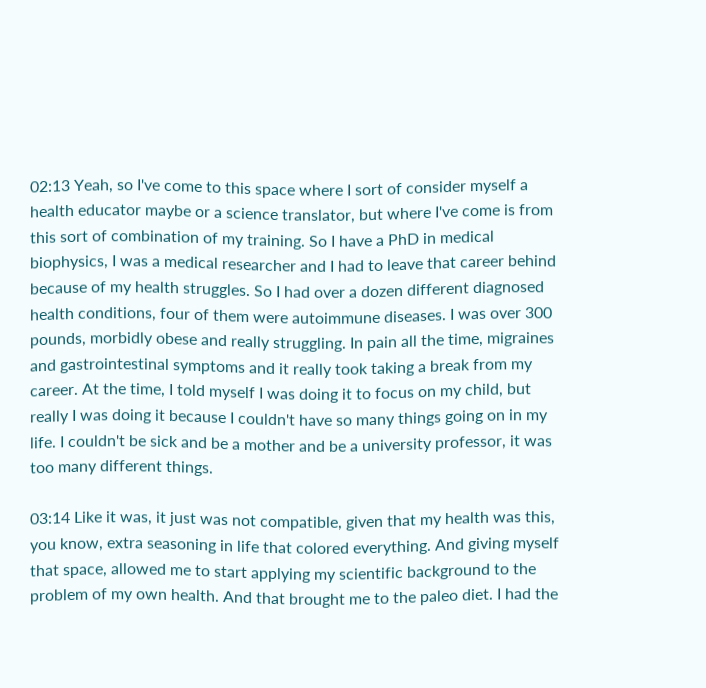02:13 Yeah, so I've come to this space where I sort of consider myself a health educator maybe or a science translator, but where I've come is from this sort of combination of my training. So I have a PhD in medical biophysics, I was a medical researcher and I had to leave that career behind because of my health struggles. So I had over a dozen different diagnosed health conditions, four of them were autoimmune diseases. I was over 300 pounds, morbidly obese and really struggling. In pain all the time, migraines and gastrointestinal symptoms and it really took taking a break from my career. At the time, I told myself I was doing it to focus on my child, but really I was doing it because I couldn't have so many things going on in my life. I couldn't be sick and be a mother and be a university professor, it was too many different things.

03:14 Like it was, it just was not compatible, given that my health was this, you know, extra seasoning in life that colored everything. And giving myself that space, allowed me to start applying my scientific background to the problem of my own health. And that brought me to the paleo diet. I had the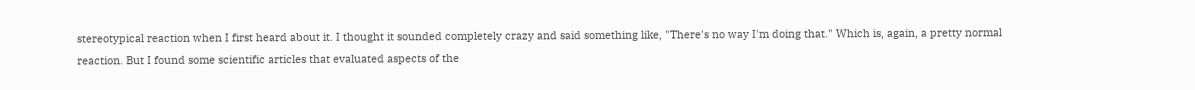stereotypical reaction when I first heard about it. I thought it sounded completely crazy and said something like, "There's no way I'm doing that." Which is, again, a pretty normal reaction. But I found some scientific articles that evaluated aspects of the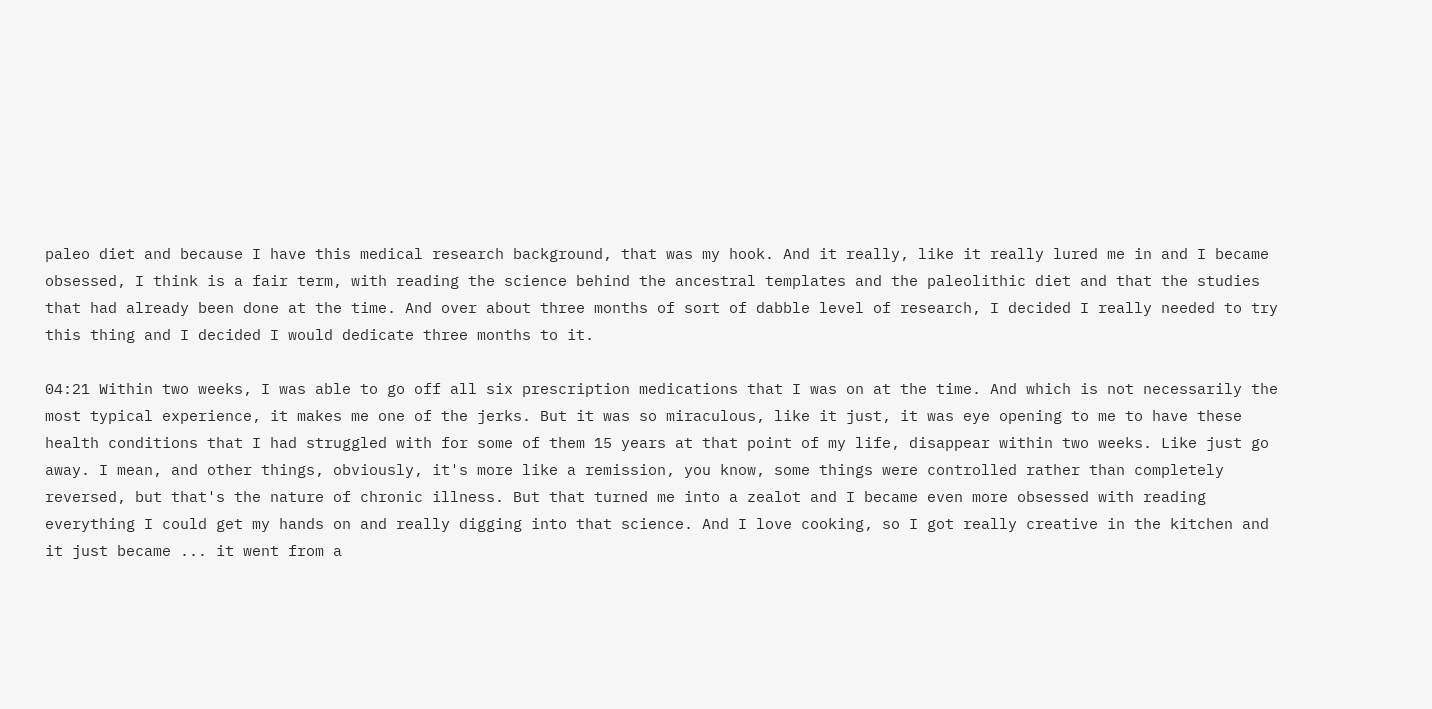paleo diet and because I have this medical research background, that was my hook. And it really, like it really lured me in and I became obsessed, I think is a fair term, with reading the science behind the ancestral templates and the paleolithic diet and that the studies that had already been done at the time. And over about three months of sort of dabble level of research, I decided I really needed to try this thing and I decided I would dedicate three months to it.

04:21 Within two weeks, I was able to go off all six prescription medications that I was on at the time. And which is not necessarily the most typical experience, it makes me one of the jerks. But it was so miraculous, like it just, it was eye opening to me to have these health conditions that I had struggled with for some of them 15 years at that point of my life, disappear within two weeks. Like just go away. I mean, and other things, obviously, it's more like a remission, you know, some things were controlled rather than completely reversed, but that's the nature of chronic illness. But that turned me into a zealot and I became even more obsessed with reading everything I could get my hands on and really digging into that science. And I love cooking, so I got really creative in the kitchen and it just became ... it went from a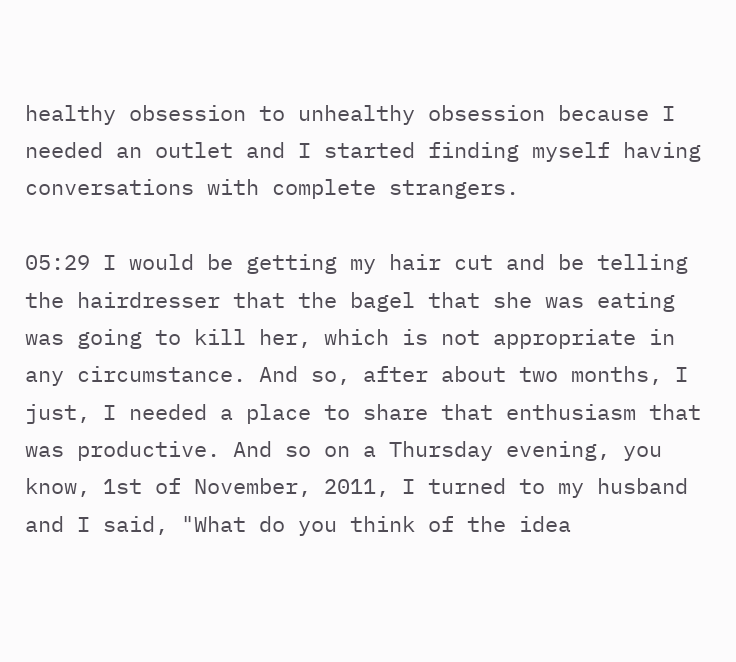healthy obsession to unhealthy obsession because I needed an outlet and I started finding myself having conversations with complete strangers.

05:29 I would be getting my hair cut and be telling the hairdresser that the bagel that she was eating was going to kill her, which is not appropriate in any circumstance. And so, after about two months, I just, I needed a place to share that enthusiasm that was productive. And so on a Thursday evening, you know, 1st of November, 2011, I turned to my husband and I said, "What do you think of the idea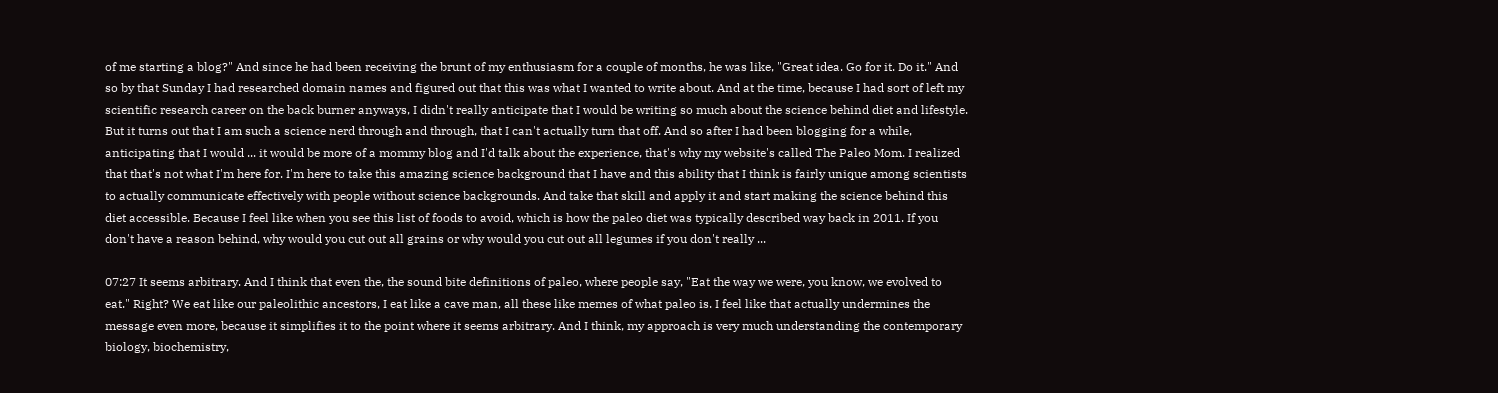of me starting a blog?" And since he had been receiving the brunt of my enthusiasm for a couple of months, he was like, "Great idea. Go for it. Do it." And so by that Sunday I had researched domain names and figured out that this was what I wanted to write about. And at the time, because I had sort of left my scientific research career on the back burner anyways, I didn't really anticipate that I would be writing so much about the science behind diet and lifestyle. But it turns out that I am such a science nerd through and through, that I can't actually turn that off. And so after I had been blogging for a while, anticipating that I would ... it would be more of a mommy blog and I'd talk about the experience, that's why my website's called The Paleo Mom. I realized that that's not what I'm here for. I'm here to take this amazing science background that I have and this ability that I think is fairly unique among scientists to actually communicate effectively with people without science backgrounds. And take that skill and apply it and start making the science behind this diet accessible. Because I feel like when you see this list of foods to avoid, which is how the paleo diet was typically described way back in 2011. If you don't have a reason behind, why would you cut out all grains or why would you cut out all legumes if you don't really ...

07:27 It seems arbitrary. And I think that even the, the sound bite definitions of paleo, where people say, "Eat the way we were, you know, we evolved to eat." Right? We eat like our paleolithic ancestors, I eat like a cave man, all these like memes of what paleo is. I feel like that actually undermines the message even more, because it simplifies it to the point where it seems arbitrary. And I think, my approach is very much understanding the contemporary biology, biochemistry,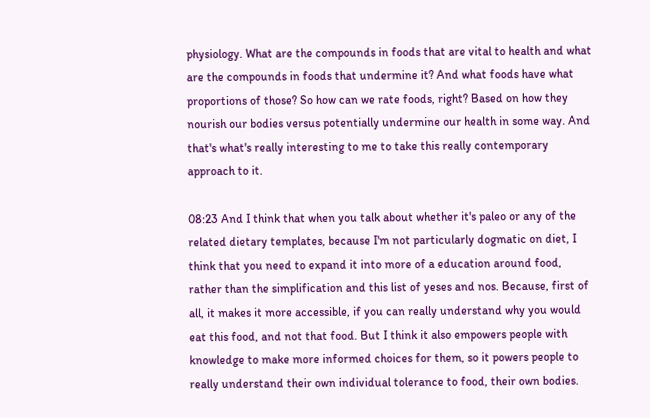physiology. What are the compounds in foods that are vital to health and what are the compounds in foods that undermine it? And what foods have what proportions of those? So how can we rate foods, right? Based on how they nourish our bodies versus potentially undermine our health in some way. And that's what's really interesting to me to take this really contemporary approach to it.

08:23 And I think that when you talk about whether it's paleo or any of the related dietary templates, because I'm not particularly dogmatic on diet, I think that you need to expand it into more of a education around food, rather than the simplification and this list of yeses and nos. Because, first of all, it makes it more accessible, if you can really understand why you would eat this food, and not that food. But I think it also empowers people with knowledge to make more informed choices for them, so it powers people to really understand their own individual tolerance to food, their own bodies.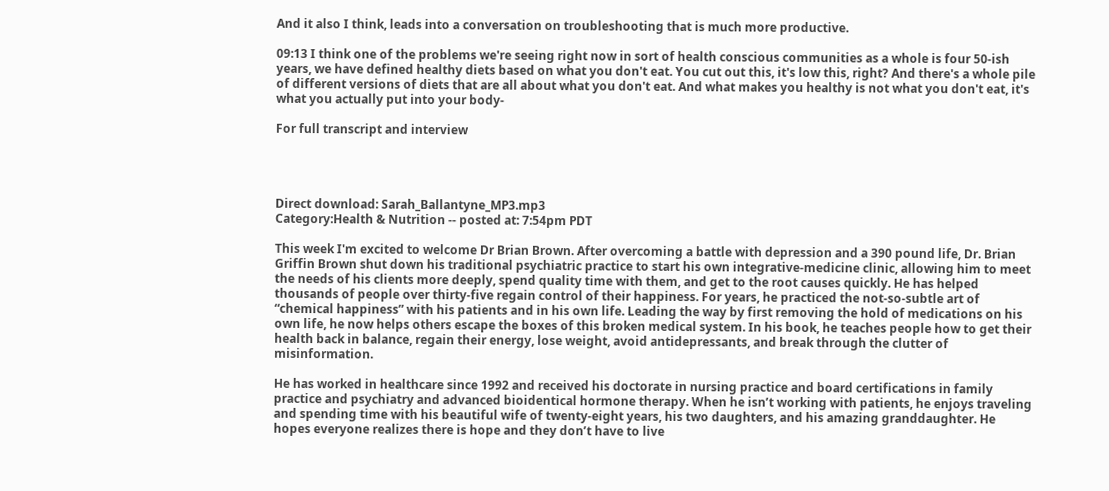And it also I think, leads into a conversation on troubleshooting that is much more productive.

09:13 I think one of the problems we're seeing right now in sort of health conscious communities as a whole is four 50-ish years, we have defined healthy diets based on what you don't eat. You cut out this, it's low this, right? And there's a whole pile of different versions of diets that are all about what you don't eat. And what makes you healthy is not what you don't eat, it's what you actually put into your body-

For full transcript and interview




Direct download: Sarah_Ballantyne_MP3.mp3
Category:Health & Nutrition -- posted at: 7:54pm PDT

This week I'm excited to welcome Dr Brian Brown. After overcoming a battle with depression and a 390 pound life, Dr. Brian Griffin Brown shut down his traditional psychiatric practice to start his own integrative-medicine clinic, allowing him to meet the needs of his clients more deeply, spend quality time with them, and get to the root causes quickly. He has helped thousands of people over thirty-five regain control of their happiness. For years, he practiced the not-so-subtle art of “chemical happiness” with his patients and in his own life. Leading the way by first removing the hold of medications on his own life, he now helps others escape the boxes of this broken medical system. In his book, he teaches people how to get their health back in balance, regain their energy, lose weight, avoid antidepressants, and break through the clutter of misinformation.

He has worked in healthcare since 1992 and received his doctorate in nursing practice and board certifications in family practice and psychiatry and advanced bioidentical hormone therapy. When he isn’t working with patients, he enjoys traveling and spending time with his beautiful wife of twenty-eight years, his two daughters, and his amazing granddaughter. He hopes everyone realizes there is hope and they don’t have to live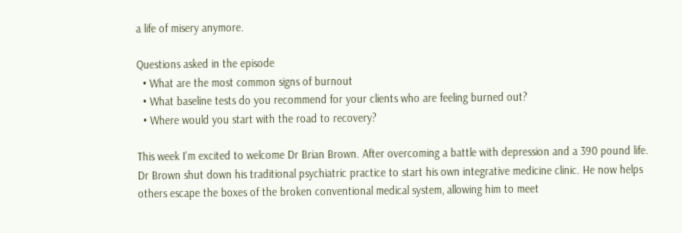a life of misery anymore.

Questions asked in the episode
  • What are the most common signs of burnout
  • What baseline tests do you recommend for your clients who are feeling burned out?
  • Where would you start with the road to recovery?

This week I'm excited to welcome Dr Brian Brown. After overcoming a battle with depression and a 390 pound life. Dr Brown shut down his traditional psychiatric practice to start his own integrative medicine clinic. He now helps others escape the boxes of the broken conventional medical system, allowing him to meet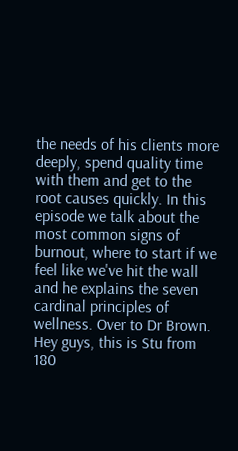the needs of his clients more deeply, spend quality time with them and get to the root causes quickly. In this episode we talk about the most common signs of burnout, where to start if we feel like we've hit the wall and he explains the seven cardinal principles of wellness. Over to Dr Brown. Hey guys, this is Stu from 180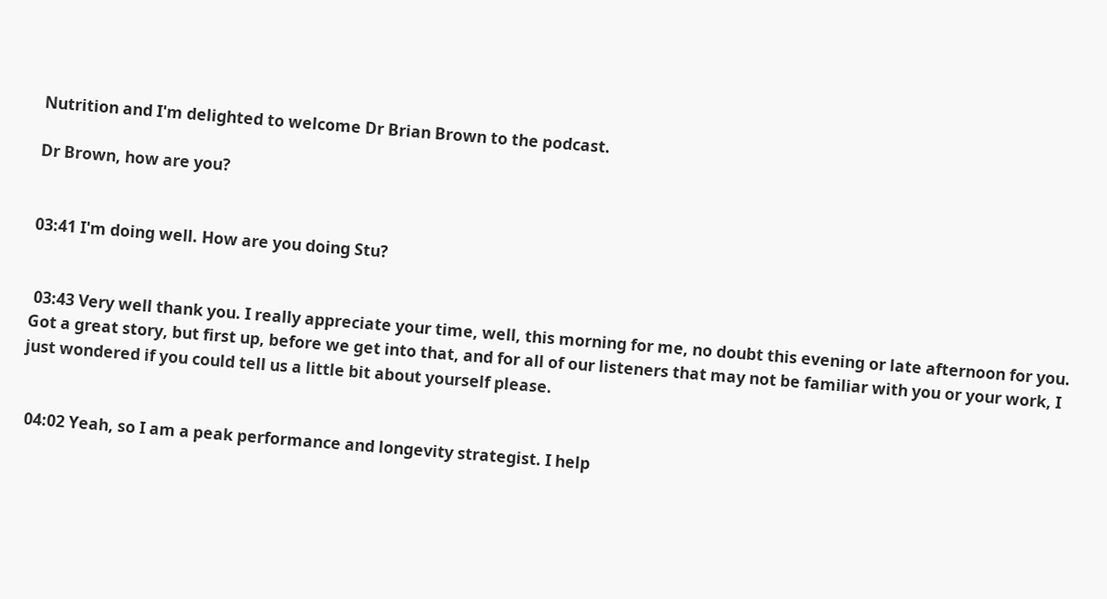Nutrition and I'm delighted to welcome Dr Brian Brown to the podcast.

Dr Brown, how are you?


03:41 I'm doing well. How are you doing Stu?


 03:43 Very well thank you. I really appreciate your time, well, this morning for me, no doubt this evening or late afternoon for you. Got a great story, but first up, before we get into that, and for all of our listeners that may not be familiar with you or your work, I just wondered if you could tell us a little bit about yourself please.


 04:02 Yeah, so I am a peak performance and longevity strategist. I help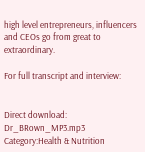high level entrepreneurs, influencers and CEOs go from great to extraordinary.

For full transcript and interview:


Direct download: Dr_BRown_MP3.mp3
Category:Health & Nutrition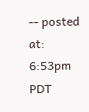-- posted at: 6:53pm PDT